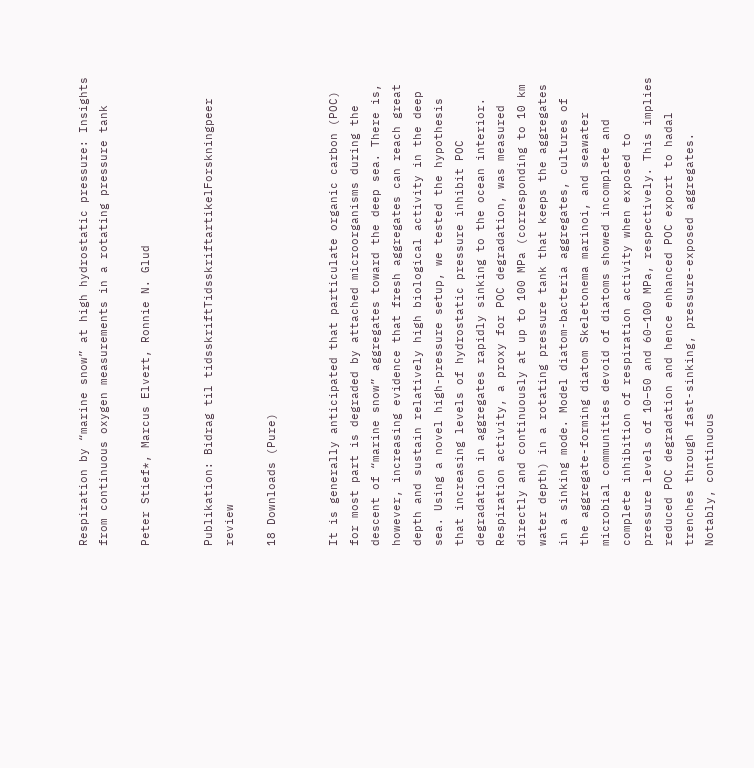Respiration by “marine snow” at high hydrostatic pressure: Insights from continuous oxygen measurements in a rotating pressure tank

Peter Stief*, Marcus Elvert, Ronnie N. Glud


Publikation: Bidrag til tidsskriftTidsskriftartikelForskningpeer review

18 Downloads (Pure)


It is generally anticipated that particulate organic carbon (POC) for most part is degraded by attached microorganisms during the descent of “marine snow” aggregates toward the deep sea. There is, however, increasing evidence that fresh aggregates can reach great depth and sustain relatively high biological activity in the deep sea. Using a novel high-pressure setup, we tested the hypothesis that increasing levels of hydrostatic pressure inhibit POC degradation in aggregates rapidly sinking to the ocean interior. Respiration activity, a proxy for POC degradation, was measured directly and continuously at up to 100 MPa (corresponding to 10 km water depth) in a rotating pressure tank that keeps the aggregates in a sinking mode. Model diatom-bacteria aggregates, cultures of the aggregate-forming diatom Skeletonema marinoi, and seawater microbial communities devoid of diatoms showed incomplete and complete inhibition of respiration activity when exposed to pressure levels of 10–50 and 60–100 MPa, respectively. This implies reduced POC degradation and hence enhanced POC export to hadal trenches through fast-sinking, pressure-exposed aggregates. Notably, continuous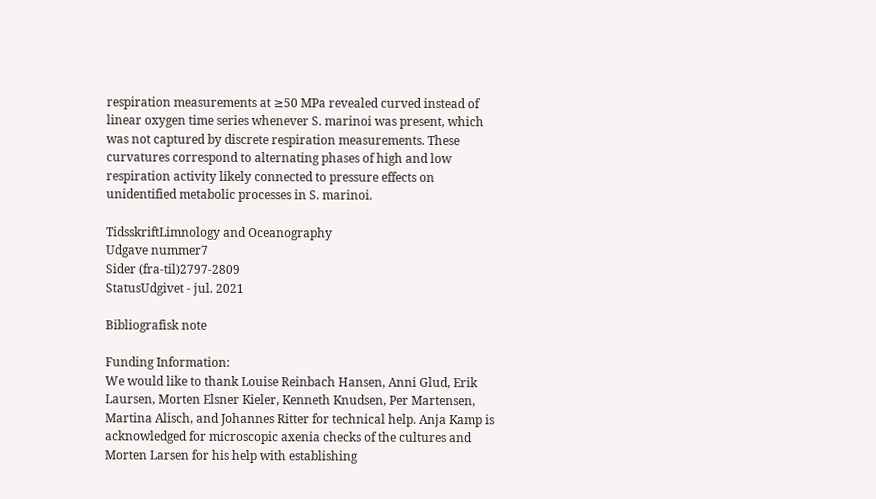respiration measurements at ≥50 MPa revealed curved instead of linear oxygen time series whenever S. marinoi was present, which was not captured by discrete respiration measurements. These curvatures correspond to alternating phases of high and low respiration activity likely connected to pressure effects on unidentified metabolic processes in S. marinoi.

TidsskriftLimnology and Oceanography
Udgave nummer7
Sider (fra-til)2797-2809
StatusUdgivet - jul. 2021

Bibliografisk note

Funding Information:
We would like to thank Louise Reinbach Hansen, Anni Glud, Erik Laursen, Morten Elsner Kieler, Kenneth Knudsen, Per Martensen, Martina Alisch, and Johannes Ritter for technical help. Anja Kamp is acknowledged for microscopic axenia checks of the cultures and Morten Larsen for his help with establishing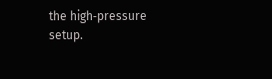the high‐pressure setup.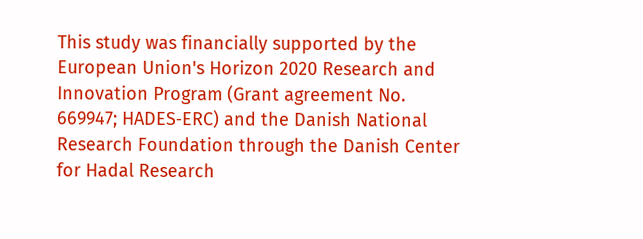This study was financially supported by the European Union's Horizon 2020 Research and Innovation Program (Grant agreement No. 669947; HADES‐ERC) and the Danish National Research Foundation through the Danish Center for Hadal Research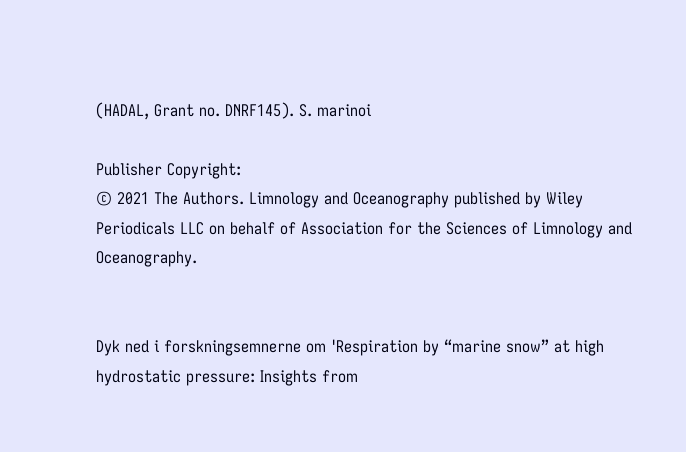(HADAL, Grant no. DNRF145). S. marinoi

Publisher Copyright:
© 2021 The Authors. Limnology and Oceanography published by Wiley Periodicals LLC on behalf of Association for the Sciences of Limnology and Oceanography.


Dyk ned i forskningsemnerne om 'Respiration by “marine snow” at high hydrostatic pressure: Insights from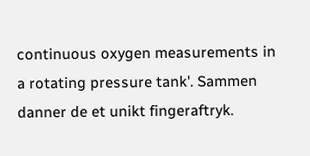continuous oxygen measurements in a rotating pressure tank'. Sammen danner de et unikt fingeraftryk.